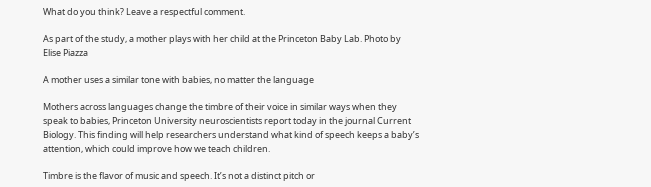What do you think? Leave a respectful comment.

As part of the study, a mother plays with her child at the Princeton Baby Lab. Photo by Elise Piazza

A mother uses a similar tone with babies, no matter the language

Mothers across languages change the timbre of their voice in similar ways when they speak to babies, Princeton University neuroscientists report today in the journal Current Biology. This finding will help researchers understand what kind of speech keeps a baby’s attention, which could improve how we teach children.

Timbre is the flavor of music and speech. It’s not a distinct pitch or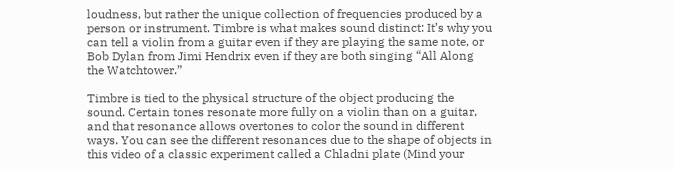loudness, but rather the unique collection of frequencies produced by a person or instrument. Timbre is what makes sound distinct: It’s why you can tell a violin from a guitar even if they are playing the same note, or Bob Dylan from Jimi Hendrix even if they are both singing “All Along the Watchtower.”

Timbre is tied to the physical structure of the object producing the sound. Certain tones resonate more fully on a violin than on a guitar, and that resonance allows overtones to color the sound in different ways. You can see the different resonances due to the shape of objects in this video of a classic experiment called a Chladni plate (Mind your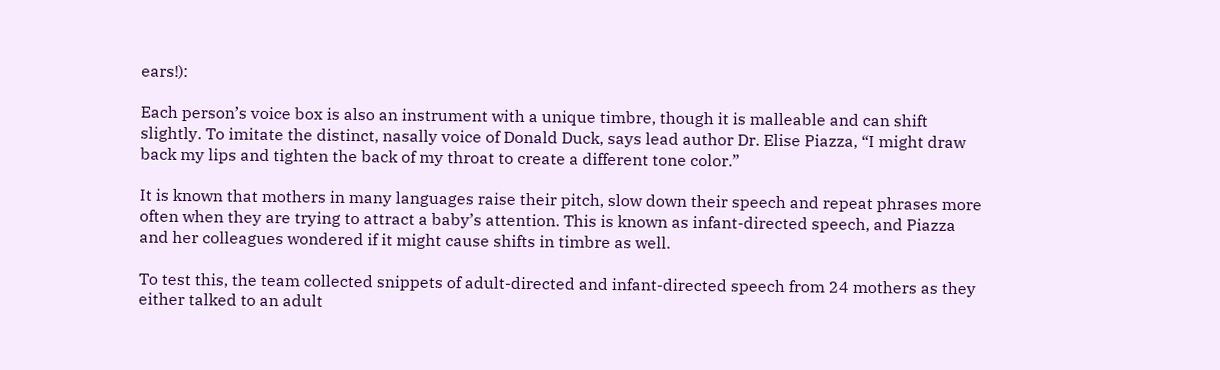ears!):

Each person’s voice box is also an instrument with a unique timbre, though it is malleable and can shift slightly. To imitate the distinct, nasally voice of Donald Duck, says lead author Dr. Elise Piazza, “I might draw back my lips and tighten the back of my throat to create a different tone color.”

It is known that mothers in many languages raise their pitch, slow down their speech and repeat phrases more often when they are trying to attract a baby’s attention. This is known as infant-directed speech, and Piazza and her colleagues wondered if it might cause shifts in timbre as well.

To test this, the team collected snippets of adult-directed and infant-directed speech from 24 mothers as they either talked to an adult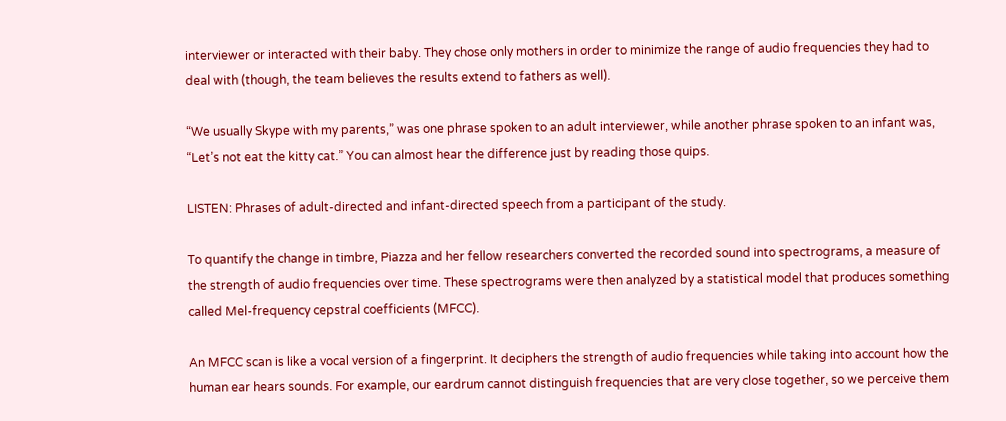interviewer or interacted with their baby. They chose only mothers in order to minimize the range of audio frequencies they had to deal with (though, the team believes the results extend to fathers as well).

“We usually Skype with my parents,” was one phrase spoken to an adult interviewer, while another phrase spoken to an infant was, “Let’s not eat the kitty cat.” You can almost hear the difference just by reading those quips.

LISTEN: Phrases of adult-directed and infant-directed speech from a participant of the study.

To quantify the change in timbre, Piazza and her fellow researchers converted the recorded sound into spectrograms, a measure of the strength of audio frequencies over time. These spectrograms were then analyzed by a statistical model that produces something called Mel-frequency cepstral coefficients (MFCC).

An MFCC scan is like a vocal version of a fingerprint. It deciphers the strength of audio frequencies while taking into account how the human ear hears sounds. For example, our eardrum cannot distinguish frequencies that are very close together, so we perceive them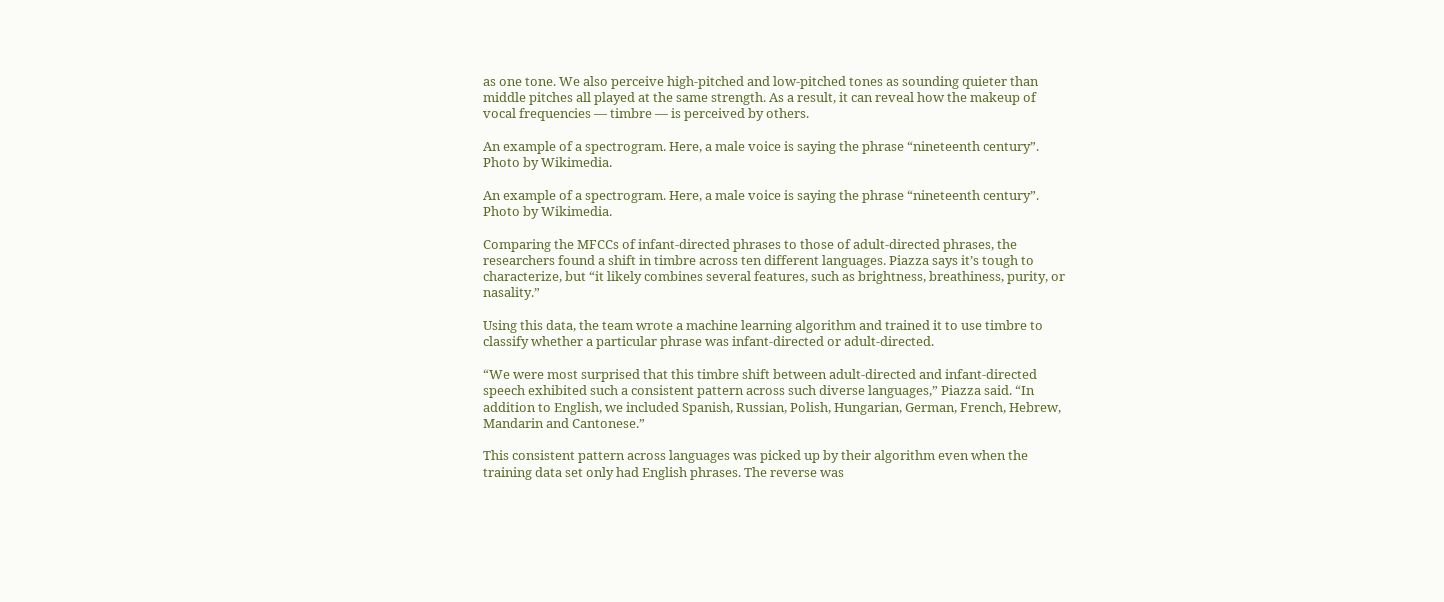as one tone. We also perceive high-pitched and low-pitched tones as sounding quieter than middle pitches all played at the same strength. As a result, it can reveal how the makeup of vocal frequencies — timbre — is perceived by others.

An example of a spectrogram. Here, a male voice is saying the phrase “nineteenth century”. Photo by Wikimedia.

An example of a spectrogram. Here, a male voice is saying the phrase “nineteenth century”. Photo by Wikimedia.

Comparing the MFCCs of infant-directed phrases to those of adult-directed phrases, the researchers found a shift in timbre across ten different languages. Piazza says it’s tough to characterize, but “it likely combines several features, such as brightness, breathiness, purity, or nasality.”

Using this data, the team wrote a machine learning algorithm and trained it to use timbre to classify whether a particular phrase was infant-directed or adult-directed.

“We were most surprised that this timbre shift between adult-directed and infant-directed speech exhibited such a consistent pattern across such diverse languages,” Piazza said. “In addition to English, we included Spanish, Russian, Polish, Hungarian, German, French, Hebrew, Mandarin and Cantonese.”

This consistent pattern across languages was picked up by their algorithm even when the training data set only had English phrases. The reverse was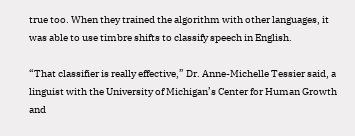true too. When they trained the algorithm with other languages, it was able to use timbre shifts to classify speech in English.

“That classifier is really effective,” Dr. Anne-Michelle Tessier said, a linguist with the University of Michigan’s Center for Human Growth and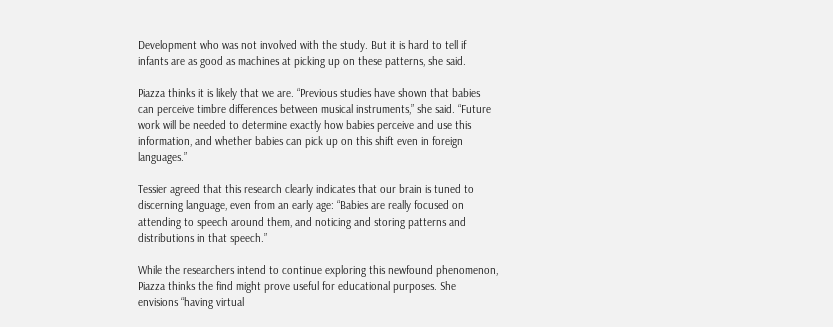Development who was not involved with the study. But it is hard to tell if infants are as good as machines at picking up on these patterns, she said.

Piazza thinks it is likely that we are. “Previous studies have shown that babies can perceive timbre differences between musical instruments,” she said. “Future work will be needed to determine exactly how babies perceive and use this information, and whether babies can pick up on this shift even in foreign languages.”

Tessier agreed that this research clearly indicates that our brain is tuned to discerning language, even from an early age: “Babies are really focused on attending to speech around them, and noticing and storing patterns and distributions in that speech.”

While the researchers intend to continue exploring this newfound phenomenon, Piazza thinks the find might prove useful for educational purposes. She envisions “having virtual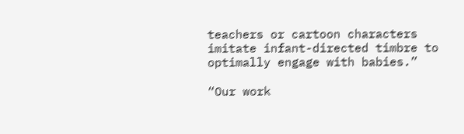teachers or cartoon characters imitate infant-directed timbre to optimally engage with babies.”

“Our work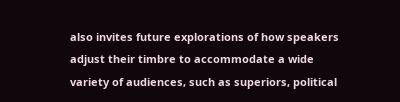also invites future explorations of how speakers adjust their timbre to accommodate a wide variety of audiences, such as superiors, political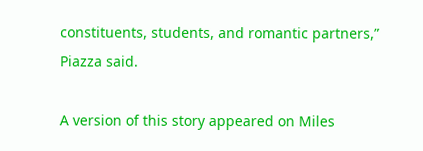constituents, students, and romantic partners,” Piazza said.

A version of this story appeared on Miles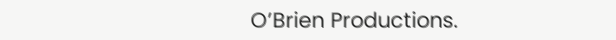O’Brien Productions.